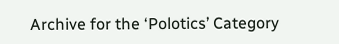Archive for the ‘Polotics’ Category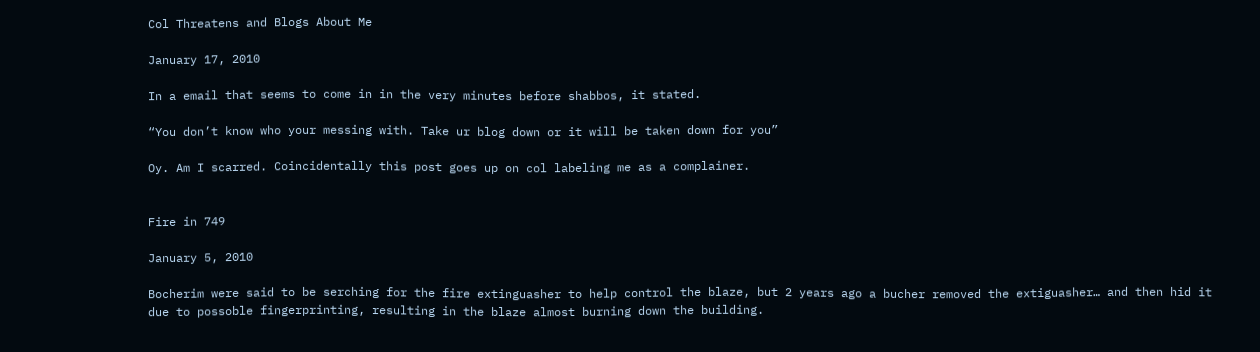Col Threatens and Blogs About Me

January 17, 2010

In a email that seems to come in in the very minutes before shabbos, it stated.

“You don’t know who your messing with. Take ur blog down or it will be taken down for you”

Oy. Am I scarred. Coincidentally this post goes up on col labeling me as a complainer.


Fire in 749

January 5, 2010

Bocherim were said to be serching for the fire extinguasher to help control the blaze, but 2 years ago a bucher removed the extiguasher… and then hid it due to possoble fingerprinting, resulting in the blaze almost burning down the building.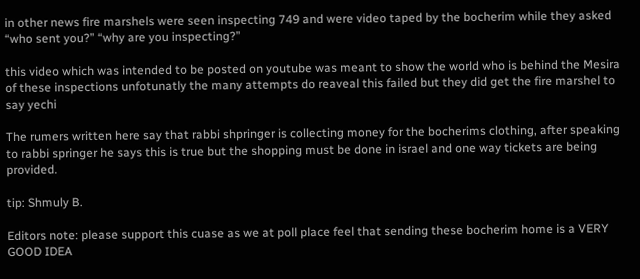in other news fire marshels were seen inspecting 749 and were video taped by the bocherim while they asked “who sent you?” “why are you inspecting?”

this video which was intended to be posted on youtube was meant to show the world who is behind the Mesira of these inspections unfotunatly the many attempts do reaveal this failed but they did get the fire marshel to say yechi

The rumers written here say that rabbi shpringer is collecting money for the bocherims clothing, after speaking to rabbi springer he says this is true but the shopping must be done in israel and one way tickets are being provided.

tip: Shmuly B.

Editors note: please support this cuase as we at poll place feel that sending these bocherim home is a VERY GOOD IDEA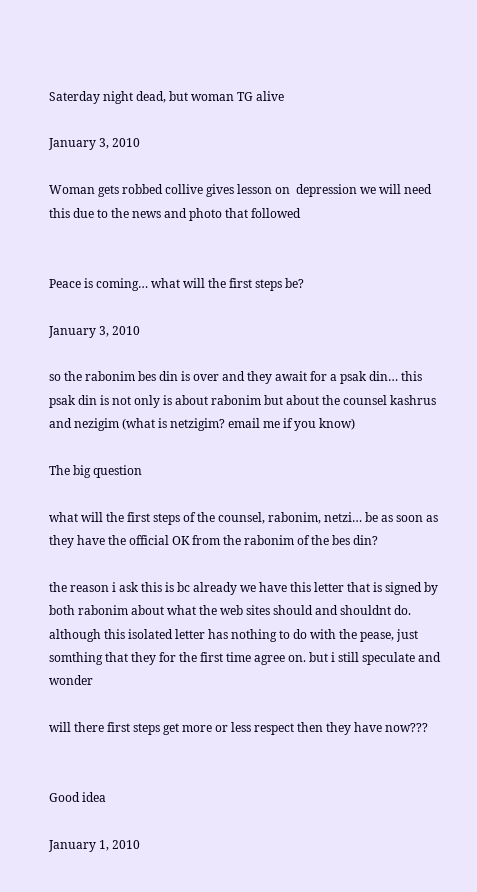Saterday night dead, but woman TG alive

January 3, 2010

Woman gets robbed collive gives lesson on  depression we will need this due to the news and photo that followed


Peace is coming… what will the first steps be?

January 3, 2010

so the rabonim bes din is over and they await for a psak din… this psak din is not only is about rabonim but about the counsel kashrus and nezigim (what is netzigim? email me if you know)

The big question

what will the first steps of the counsel, rabonim, netzi… be as soon as they have the official OK from the rabonim of the bes din?

the reason i ask this is bc already we have this letter that is signed by both rabonim about what the web sites should and shouldnt do. although this isolated letter has nothing to do with the pease, just somthing that they for the first time agree on. but i still speculate and wonder

will there first steps get more or less respect then they have now???


Good idea

January 1, 2010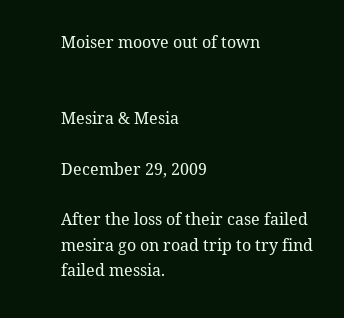Moiser moove out of town


Mesira & Mesia

December 29, 2009

After the loss of their case failed mesira go on road trip to try find failed messia.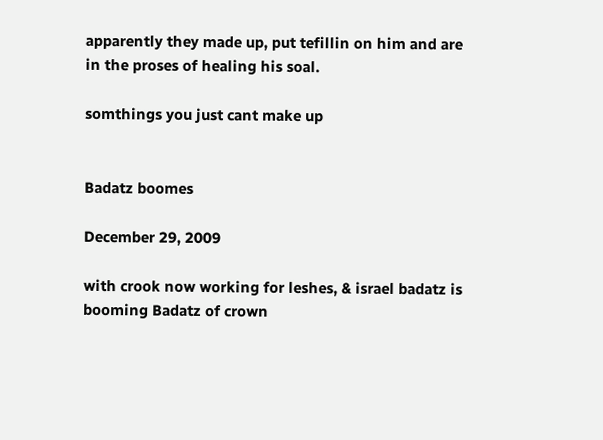apparently they made up, put tefillin on him and are in the proses of healing his soal.

somthings you just cant make up


Badatz boomes

December 29, 2009

with crook now working for leshes, & israel badatz is booming Badatz of crown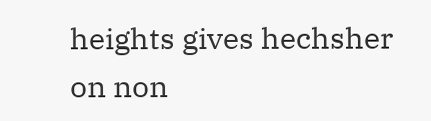heights gives hechsher on non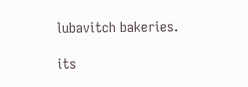lubavitch bakeries.

its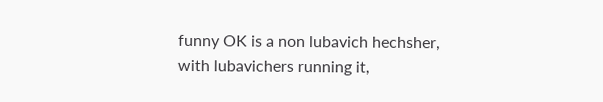funny OK is a non lubavich hechsher, with lubavichers running it,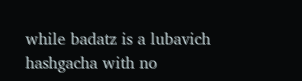while badatz is a lubavich hashgacha with no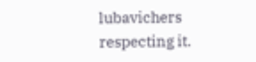lubavichers respecting it.